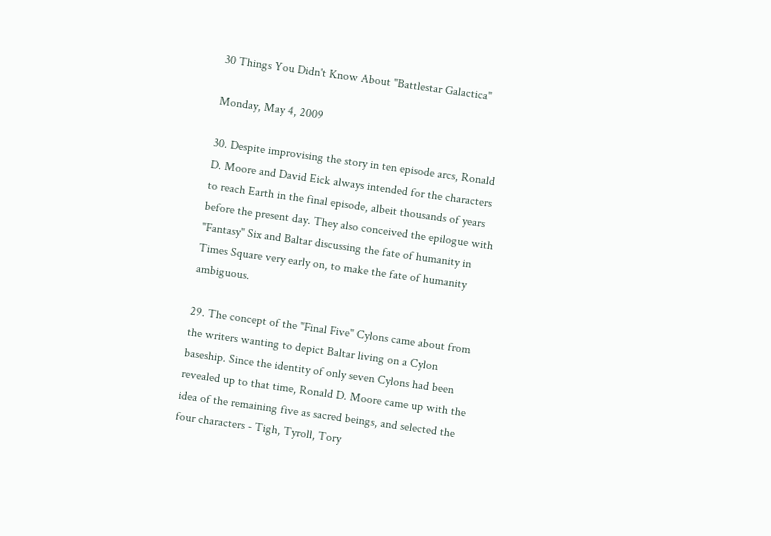30 Things You Didn't Know About "Battlestar Galactica"

Monday, May 4, 2009

30. Despite improvising the story in ten episode arcs, Ronald D. Moore and David Eick always intended for the characters to reach Earth in the final episode, albeit thousands of years before the present day. They also conceived the epilogue with "Fantasy" Six and Baltar discussing the fate of humanity in Times Square very early on, to make the fate of humanity ambiguous.

29. The concept of the "Final Five" Cylons came about from the writers wanting to depict Baltar living on a Cylon baseship. Since the identity of only seven Cylons had been revealed up to that time, Ronald D. Moore came up with the idea of the remaining five as sacred beings, and selected the four characters - Tigh, Tyroll, Tory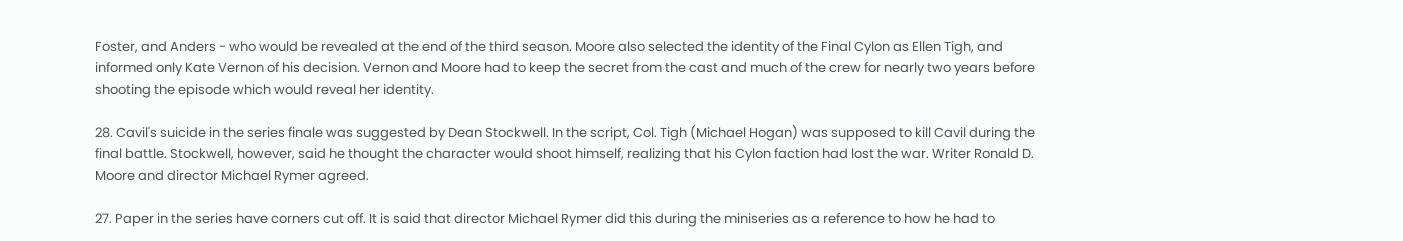Foster, and Anders - who would be revealed at the end of the third season. Moore also selected the identity of the Final Cylon as Ellen Tigh, and informed only Kate Vernon of his decision. Vernon and Moore had to keep the secret from the cast and much of the crew for nearly two years before shooting the episode which would reveal her identity.

28. Cavil's suicide in the series finale was suggested by Dean Stockwell. In the script, Col. Tigh (Michael Hogan) was supposed to kill Cavil during the final battle. Stockwell, however, said he thought the character would shoot himself, realizing that his Cylon faction had lost the war. Writer Ronald D. Moore and director Michael Rymer agreed.

27. Paper in the series have corners cut off. It is said that director Michael Rymer did this during the miniseries as a reference to how he had to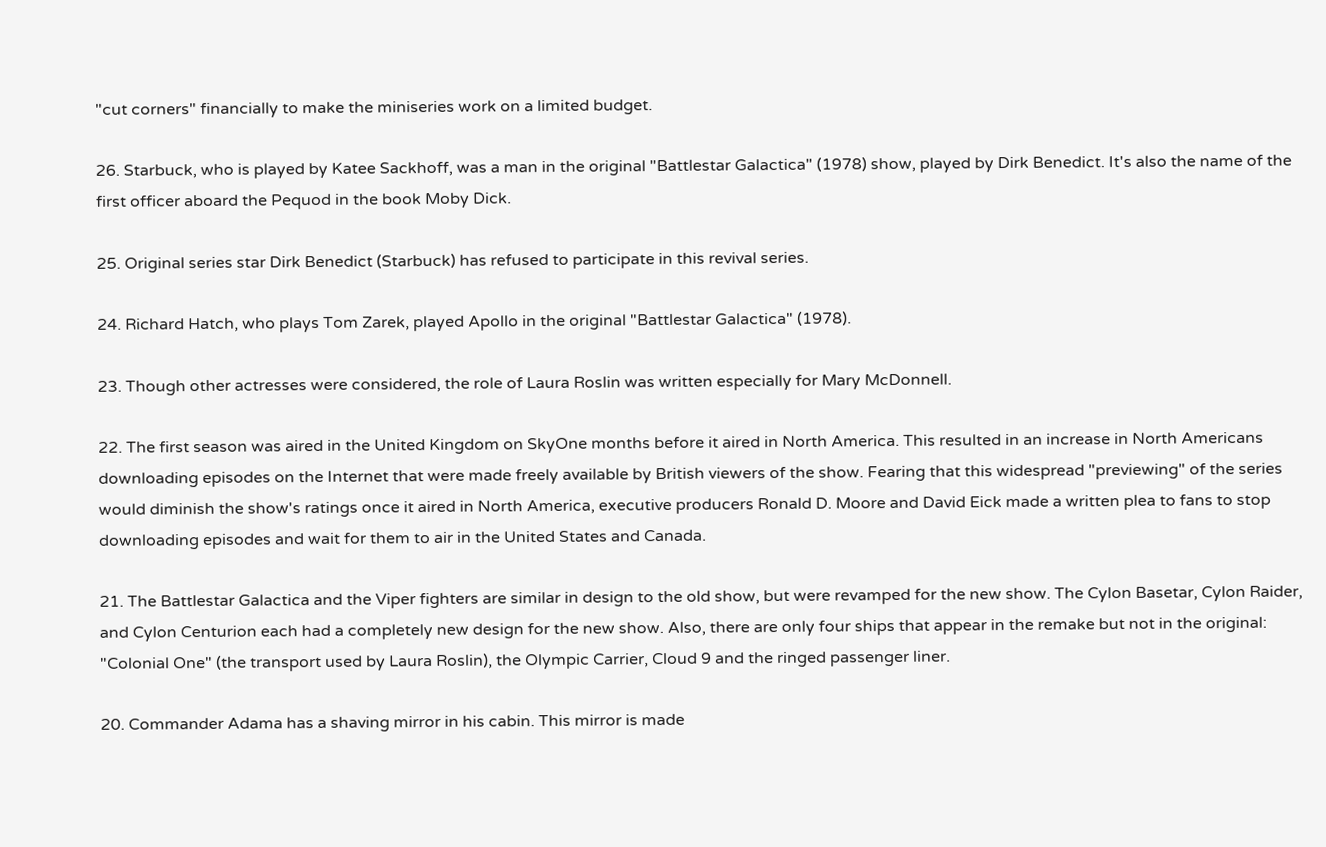"cut corners" financially to make the miniseries work on a limited budget.

26. Starbuck, who is played by Katee Sackhoff, was a man in the original "Battlestar Galactica" (1978) show, played by Dirk Benedict. It's also the name of the first officer aboard the Pequod in the book Moby Dick.

25. Original series star Dirk Benedict (Starbuck) has refused to participate in this revival series.

24. Richard Hatch, who plays Tom Zarek, played Apollo in the original "Battlestar Galactica" (1978).

23. Though other actresses were considered, the role of Laura Roslin was written especially for Mary McDonnell.

22. The first season was aired in the United Kingdom on SkyOne months before it aired in North America. This resulted in an increase in North Americans downloading episodes on the Internet that were made freely available by British viewers of the show. Fearing that this widespread "previewing" of the series would diminish the show's ratings once it aired in North America, executive producers Ronald D. Moore and David Eick made a written plea to fans to stop downloading episodes and wait for them to air in the United States and Canada.

21. The Battlestar Galactica and the Viper fighters are similar in design to the old show, but were revamped for the new show. The Cylon Basetar, Cylon Raider, and Cylon Centurion each had a completely new design for the new show. Also, there are only four ships that appear in the remake but not in the original: "Colonial One" (the transport used by Laura Roslin), the Olympic Carrier, Cloud 9 and the ringed passenger liner.

20. Commander Adama has a shaving mirror in his cabin. This mirror is made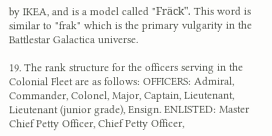by IKEA, and is a model called "Fräck". This word is similar to "frak" which is the primary vulgarity in the Battlestar Galactica universe.

19. The rank structure for the officers serving in the Colonial Fleet are as follows: OFFICERS: Admiral, Commander, Colonel, Major, Captain, Lieutenant, Lieutenant (junior grade), Ensign. ENLISTED: Master Chief Petty Officer, Chief Petty Officer,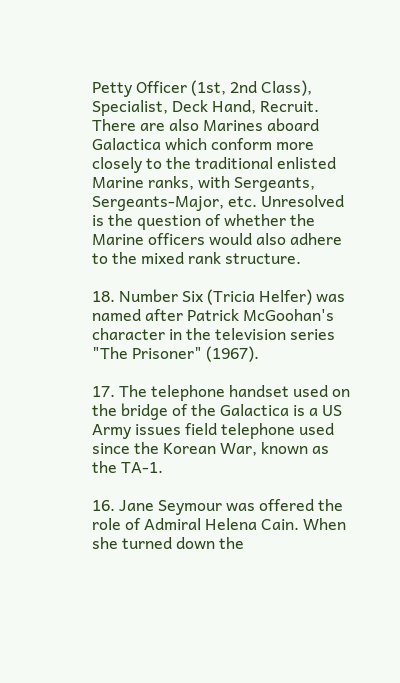Petty Officer (1st, 2nd Class), Specialist, Deck Hand, Recruit. There are also Marines aboard Galactica which conform more closely to the traditional enlisted Marine ranks, with Sergeants, Sergeants-Major, etc. Unresolved is the question of whether the Marine officers would also adhere to the mixed rank structure.

18. Number Six (Tricia Helfer) was named after Patrick McGoohan's character in the television series "The Prisoner" (1967).

17. The telephone handset used on the bridge of the Galactica is a US Army issues field telephone used since the Korean War, known as the TA-1.

16. Jane Seymour was offered the role of Admiral Helena Cain. When she turned down the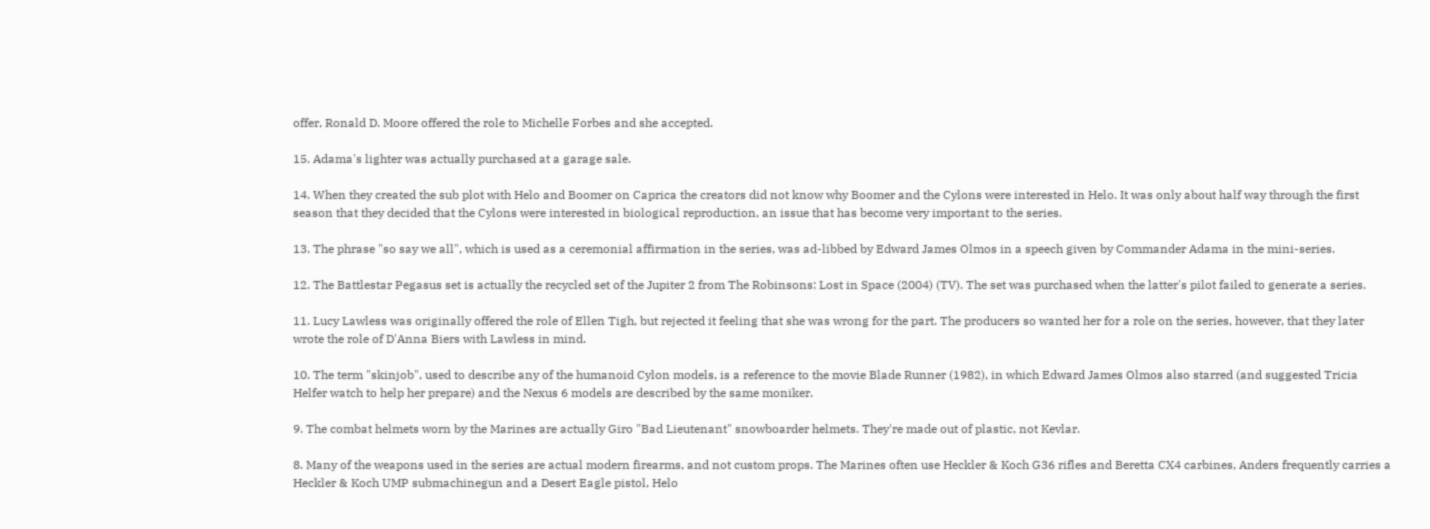offer, Ronald D. Moore offered the role to Michelle Forbes and she accepted.

15. Adama's lighter was actually purchased at a garage sale.

14. When they created the sub plot with Helo and Boomer on Caprica the creators did not know why Boomer and the Cylons were interested in Helo. It was only about half way through the first season that they decided that the Cylons were interested in biological reproduction, an issue that has become very important to the series.

13. The phrase "so say we all", which is used as a ceremonial affirmation in the series, was ad-libbed by Edward James Olmos in a speech given by Commander Adama in the mini-series.

12. The Battlestar Pegasus set is actually the recycled set of the Jupiter 2 from The Robinsons: Lost in Space (2004) (TV). The set was purchased when the latter's pilot failed to generate a series.

11. Lucy Lawless was originally offered the role of Ellen Tigh, but rejected it feeling that she was wrong for the part. The producers so wanted her for a role on the series, however, that they later wrote the role of D'Anna Biers with Lawless in mind.

10. The term "skinjob", used to describe any of the humanoid Cylon models, is a reference to the movie Blade Runner (1982), in which Edward James Olmos also starred (and suggested Tricia Helfer watch to help her prepare) and the Nexus 6 models are described by the same moniker.

9. The combat helmets worn by the Marines are actually Giro "Bad Lieutenant" snowboarder helmets. They're made out of plastic, not Kevlar.

8. Many of the weapons used in the series are actual modern firearms, and not custom props. The Marines often use Heckler & Koch G36 rifles and Beretta CX4 carbines, Anders frequently carries a Heckler & Koch UMP submachinegun and a Desert Eagle pistol, Helo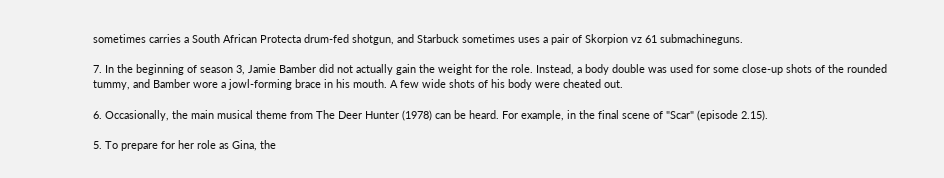sometimes carries a South African Protecta drum-fed shotgun, and Starbuck sometimes uses a pair of Skorpion vz 61 submachineguns.

7. In the beginning of season 3, Jamie Bamber did not actually gain the weight for the role. Instead, a body double was used for some close-up shots of the rounded tummy, and Bamber wore a jowl-forming brace in his mouth. A few wide shots of his body were cheated out.

6. Occasionally, the main musical theme from The Deer Hunter (1978) can be heard. For example, in the final scene of "Scar" (episode 2.15).

5. To prepare for her role as Gina, the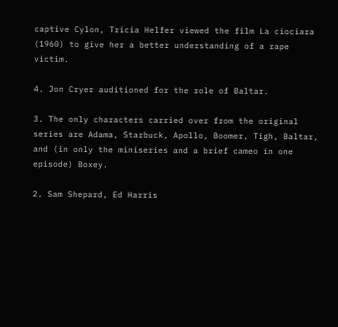captive Cylon, Tricia Helfer viewed the film La ciociara (1960) to give her a better understanding of a rape victim.

4. Jon Cryer auditioned for the role of Baltar.

3. The only characters carried over from the original series are Adama, Starbuck, Apollo, Boomer, Tigh, Baltar, and (in only the miniseries and a brief cameo in one episode) Boxey.

2. Sam Shepard, Ed Harris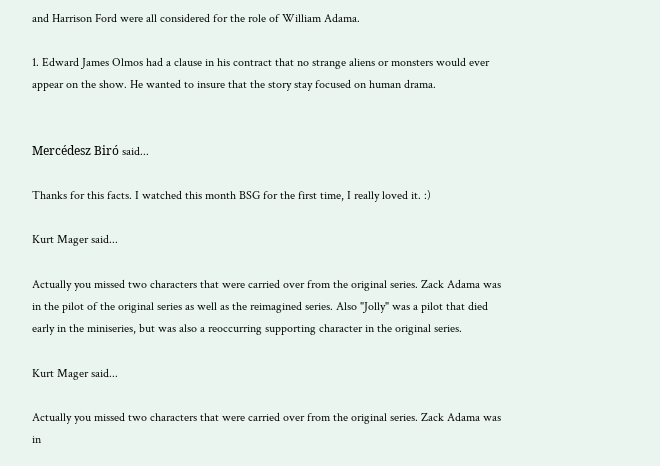and Harrison Ford were all considered for the role of William Adama.

1. Edward James Olmos had a clause in his contract that no strange aliens or monsters would ever appear on the show. He wanted to insure that the story stay focused on human drama.


Mercédesz Biró said...

Thanks for this facts. I watched this month BSG for the first time, I really loved it. :)

Kurt Mager said...

Actually you missed two characters that were carried over from the original series. Zack Adama was in the pilot of the original series as well as the reimagined series. Also "Jolly" was a pilot that died early in the miniseries, but was also a reoccurring supporting character in the original series.

Kurt Mager said...

Actually you missed two characters that were carried over from the original series. Zack Adama was in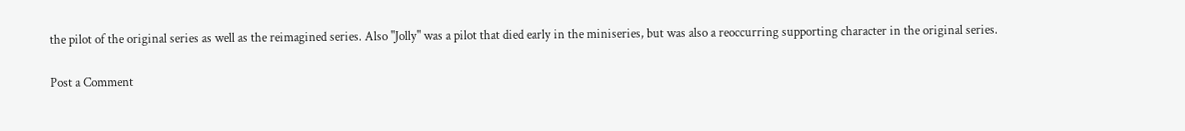the pilot of the original series as well as the reimagined series. Also "Jolly" was a pilot that died early in the miniseries, but was also a reoccurring supporting character in the original series.

Post a Comment